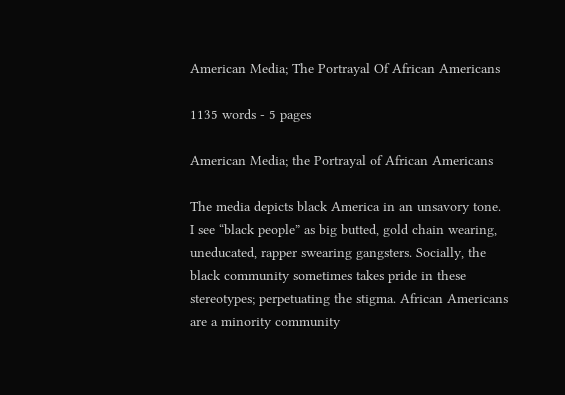American Media; The Portrayal Of African Americans

1135 words - 5 pages

American Media; the Portrayal of African Americans

The media depicts black America in an unsavory tone. I see “black people” as big butted, gold chain wearing, uneducated, rapper swearing gangsters. Socially, the black community sometimes takes pride in these stereotypes; perpetuating the stigma. African Americans are a minority community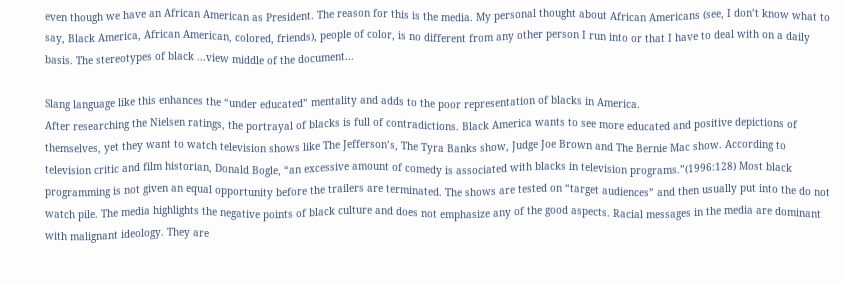even though we have an African American as President. The reason for this is the media. My personal thought about African Americans (see, I don’t know what to say, Black America, African American, colored, friends), people of color, is no different from any other person I run into or that I have to deal with on a daily basis. The stereotypes of black ...view middle of the document...

Slang language like this enhances the “under educated” mentality and adds to the poor representation of blacks in America.
After researching the Nielsen ratings, the portrayal of blacks is full of contradictions. Black America wants to see more educated and positive depictions of themselves, yet they want to watch television shows like The Jefferson’s, The Tyra Banks show, Judge Joe Brown and The Bernie Mac show. According to television critic and film historian, Donald Bogle, “an excessive amount of comedy is associated with blacks in television programs.”(1996:128) Most black programming is not given an equal opportunity before the trailers are terminated. The shows are tested on “target audiences” and then usually put into the do not watch pile. The media highlights the negative points of black culture and does not emphasize any of the good aspects. Racial messages in the media are dominant with malignant ideology. They are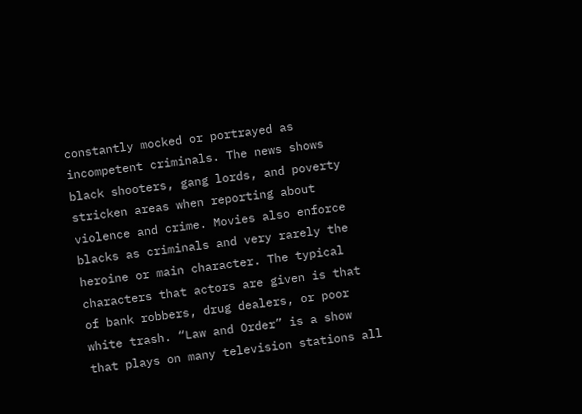constantly mocked or portrayed as incompetent criminals. The news shows black shooters, gang lords, and poverty stricken areas when reporting about violence and crime. Movies also enforce blacks as criminals and very rarely the heroine or main character. The typical characters that actors are given is that of bank robbers, drug dealers, or poor white trash. “Law and Order” is a show that plays on many television stations all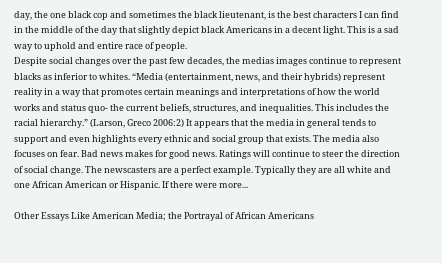day, the one black cop and sometimes the black lieutenant, is the best characters I can find in the middle of the day that slightly depict black Americans in a decent light. This is a sad way to uphold and entire race of people.
Despite social changes over the past few decades, the medias images continue to represent blacks as inferior to whites. “Media (entertainment, news, and their hybrids) represent reality in a way that promotes certain meanings and interpretations of how the world works and status quo- the current beliefs, structures, and inequalities. This includes the racial hierarchy.” (Larson, Greco 2006:2) It appears that the media in general tends to support and even highlights every ethnic and social group that exists. The media also focuses on fear. Bad news makes for good news. Ratings will continue to steer the direction of social change. The newscasters are a perfect example. Typically they are all white and one African American or Hispanic. If there were more...

Other Essays Like American Media; the Portrayal of African Americans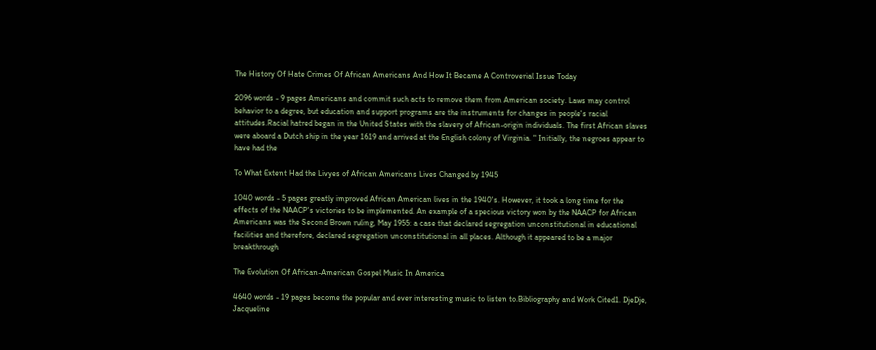The History Of Hate Crimes Of African Americans And How It Became A Controverial Issue Today

2096 words - 9 pages Americans and commit such acts to remove them from American society. Laws may control behavior to a degree, but education and support programs are the instruments for changes in people's racial attitudes.Racial hatred began in the United States with the slavery of African-origin individuals. The first African slaves were aboard a Dutch ship in the year 1619 and arrived at the English colony of Virginia. " Initially, the negroes appear to have had the

To What Extent Had the Livyes of African Americans Lives Changed by 1945

1040 words - 5 pages greatly improved African American lives in the 1940's. However, it took a long time for the effects of the NAACP's victories to be implemented. An example of a specious victory won by the NAACP for African Americans was the Second Brown ruling, May 1955: a case that declared segregation unconstitutional in educational facilities and therefore, declared segregation unconstitutional in all places. Although it appeared to be a major breakthrough

The Evolution Of African-American Gospel Music In America

4640 words - 19 pages become the popular and ever interesting music to listen to.Bibliography and Work Cited1. DjeDje, Jacqueline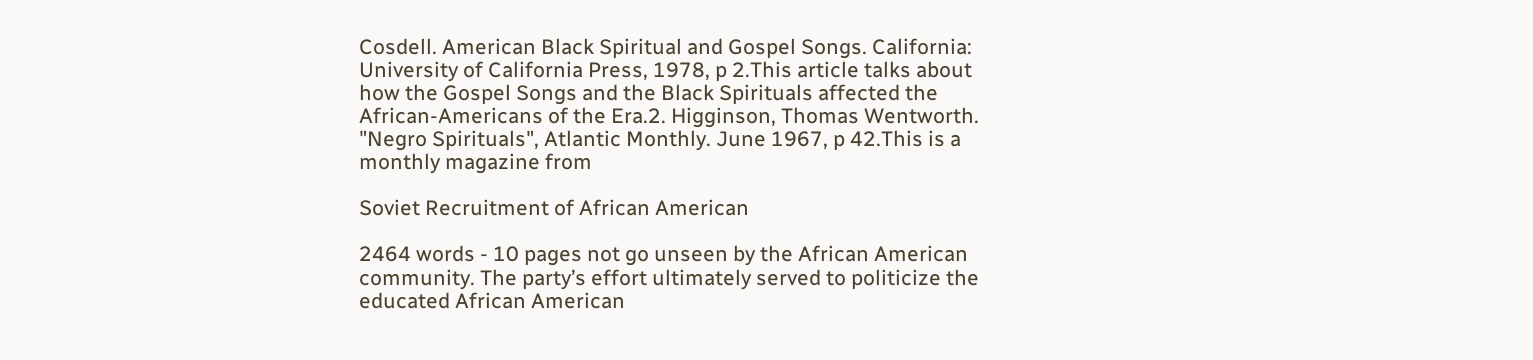Cosdell. American Black Spiritual and Gospel Songs. California: University of California Press, 1978, p 2.This article talks about how the Gospel Songs and the Black Spirituals affected the African-Americans of the Era.2. Higginson, Thomas Wentworth. "Negro Spirituals", Atlantic Monthly. June 1967, p 42.This is a monthly magazine from

Soviet Recruitment of African American

2464 words - 10 pages not go unseen by the African American community. The party’s effort ultimately served to politicize the educated African American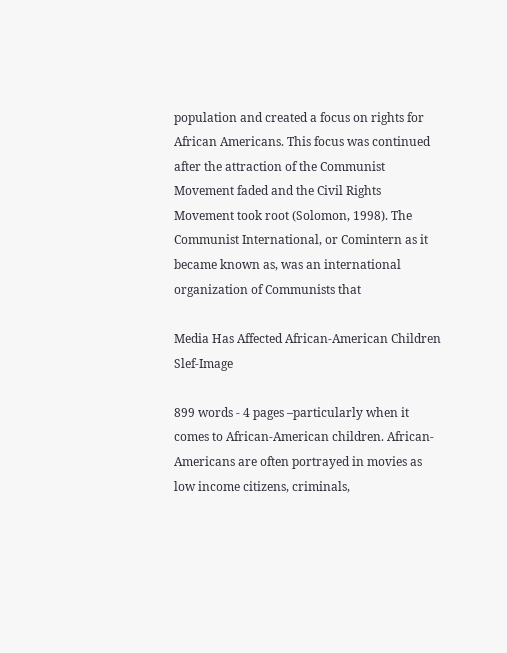population and created a focus on rights for African Americans. This focus was continued after the attraction of the Communist Movement faded and the Civil Rights Movement took root (Solomon, 1998). The Communist International, or Comintern as it became known as, was an international organization of Communists that

Media Has Affected African-American Children Slef-Image

899 words - 4 pages –particularly when it comes to African-American children. African-Americans are often portrayed in movies as low income citizens, criminals,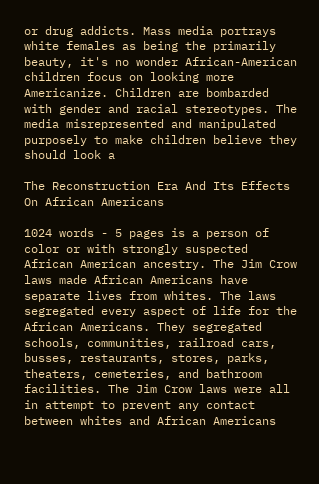or drug addicts. Mass media portrays white females as being the primarily beauty, it's no wonder African-American children focus on looking more Americanize. Children are bombarded with gender and racial stereotypes. The media misrepresented and manipulated purposely to make children believe they should look a

The Reconstruction Era And Its Effects On African Americans

1024 words - 5 pages is a person of color or with strongly suspected African American ancestry. The Jim Crow laws made African Americans have separate lives from whites. The laws segregated every aspect of life for the African Americans. They segregated schools, communities, railroad cars, busses, restaurants, stores, parks, theaters, cemeteries, and bathroom facilities. The Jim Crow laws were all in attempt to prevent any contact between whites and African Americans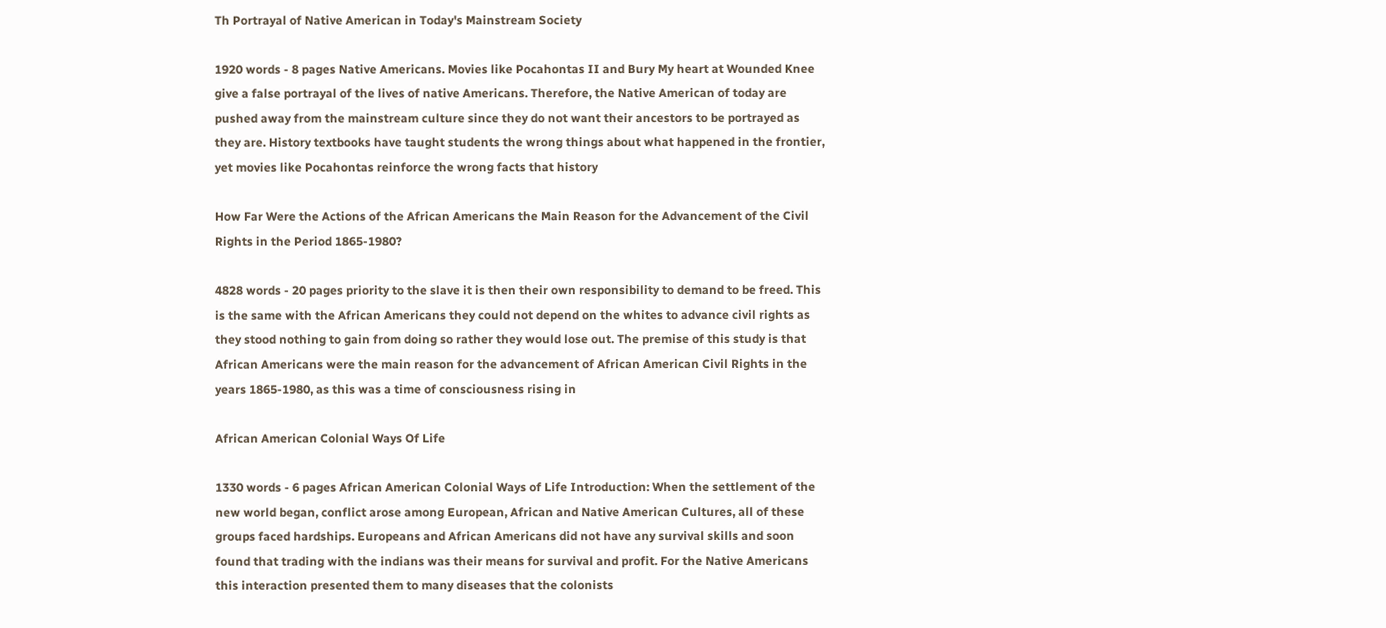Th Portrayal of Native American in Today's Mainstream Society

1920 words - 8 pages Native Americans. Movies like Pocahontas II and Bury My heart at Wounded Knee give a false portrayal of the lives of native Americans. Therefore, the Native American of today are pushed away from the mainstream culture since they do not want their ancestors to be portrayed as they are. History textbooks have taught students the wrong things about what happened in the frontier, yet movies like Pocahontas reinforce the wrong facts that history

How Far Were the Actions of the African Americans the Main Reason for the Advancement of the Civil Rights in the Period 1865-1980?

4828 words - 20 pages priority to the slave it is then their own responsibility to demand to be freed. This is the same with the African Americans they could not depend on the whites to advance civil rights as they stood nothing to gain from doing so rather they would lose out. The premise of this study is that African Americans were the main reason for the advancement of African American Civil Rights in the years 1865-1980, as this was a time of consciousness rising in

African American Colonial Ways Of Life

1330 words - 6 pages African American Colonial Ways of Life Introduction: When the settlement of the new world began, conflict arose among European, African and Native American Cultures, all of these groups faced hardships. Europeans and African Americans did not have any survival skills and soon found that trading with the indians was their means for survival and profit. For the Native Americans this interaction presented them to many diseases that the colonists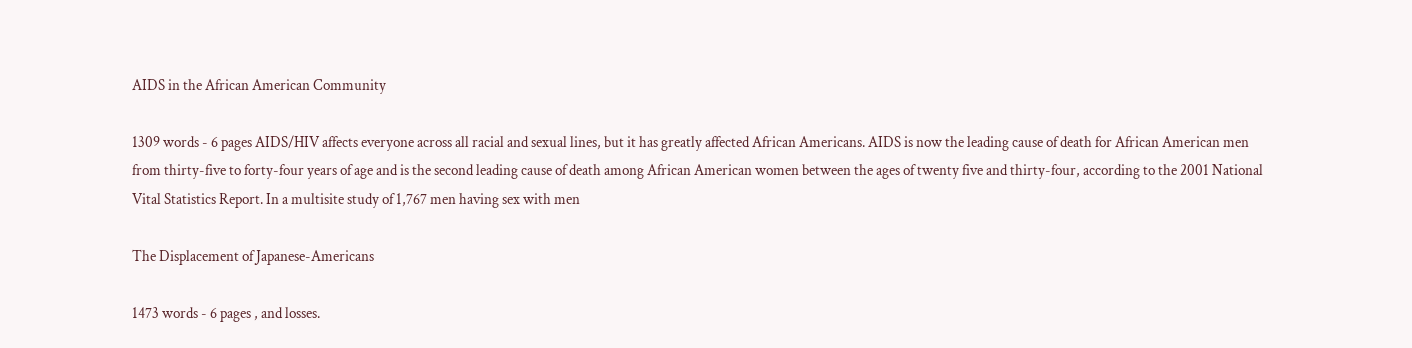AIDS in the African American Community

1309 words - 6 pages AIDS/HIV affects everyone across all racial and sexual lines, but it has greatly affected African Americans. AIDS is now the leading cause of death for African American men from thirty-five to forty-four years of age and is the second leading cause of death among African American women between the ages of twenty five and thirty-four, according to the 2001 National Vital Statistics Report. In a multisite study of 1,767 men having sex with men

The Displacement of Japanese-Americans

1473 words - 6 pages , and losses.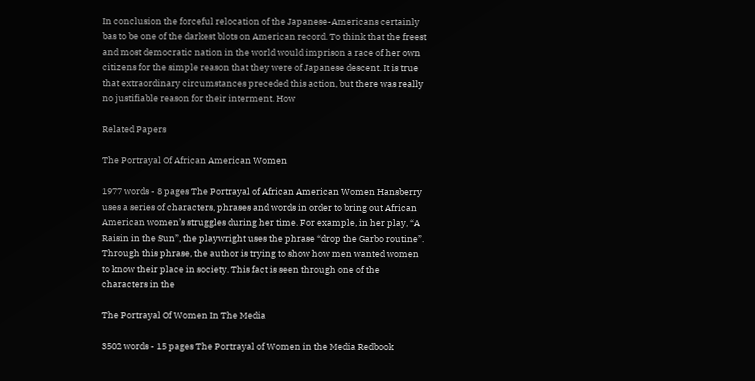In conclusion the forceful relocation of the Japanese-Americans certainly bas to be one of the darkest blots on American record. To think that the freest and most democratic nation in the world would imprison a race of her own citizens for the simple reason that they were of Japanese descent. It is true that extraordinary circumstances preceded this action, but there was really no justifiable reason for their interment. How

Related Papers

The Portrayal Of African American Women

1977 words - 8 pages The Portrayal of African American Women Hansberry uses a series of characters, phrases and words in order to bring out African American women’s struggles during her time. For example, in her play, “A Raisin in the Sun”, the playwright uses the phrase “drop the Garbo routine”. Through this phrase, the author is trying to show how men wanted women to know their place in society. This fact is seen through one of the characters in the

The Portrayal Of Women In The Media

3502 words - 15 pages The Portrayal of Women in the Media Redbook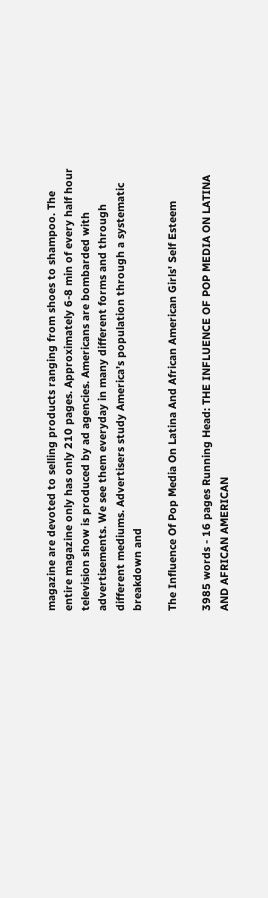magazine are devoted to selling products ranging from shoes to shampoo. The entire magazine only has only 210 pages. Approximately 6-8 min of every half hour television show is produced by ad agencies. Americans are bombarded with advertisements. We see them everyday in many different forms and through different mediums. Advertisers study America’s population through a systematic breakdown and

The Influence Of Pop Media On Latina And African American Girls' Self Esteem

3985 words - 16 pages Running Head: THE INFLUENCE OF POP MEDIA ON LATINA AND AFRICAN AMERICAN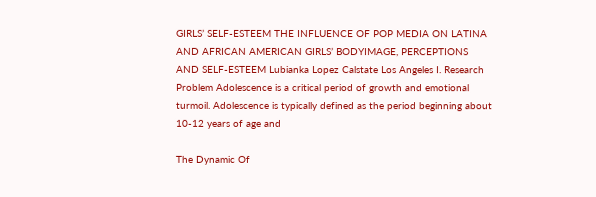GIRLS’ SELF-ESTEEM THE INFLUENCE OF POP MEDIA ON LATINA AND AFRICAN AMERICAN GIRLS’ BODYIMAGE, PERCEPTIONS AND SELF-ESTEEM Lubianka Lopez Calstate Los Angeles I. Research Problem Adolescence is a critical period of growth and emotional turmoil. Adolescence is typically defined as the period beginning about 10-12 years of age and

The Dynamic Of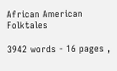African American Folktales

3942 words - 16 pages ,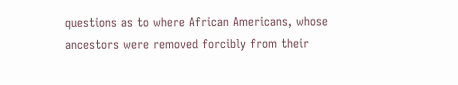questions as to where African Americans, whose ancestors were removed forcibly from their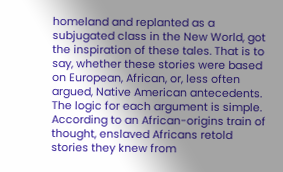homeland and replanted as a subjugated class in the New World, got the inspiration of these tales. That is to say, whether these stories were based on European, African, or, less often argued, Native American antecedents. The logic for each argument is simple. According to an African-origins train of thought, enslaved Africans retold stories they knew from